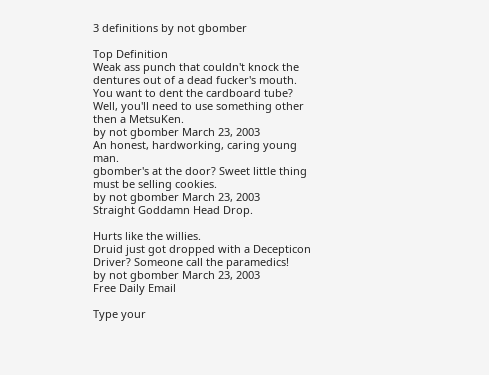3 definitions by not gbomber

Top Definition
Weak ass punch that couldn't knock the dentures out of a dead fucker's mouth.
You want to dent the cardboard tube? Well, you'll need to use something other then a MetsuKen.
by not gbomber March 23, 2003
An honest, hardworking, caring young man.
gbomber's at the door? Sweet little thing must be selling cookies.
by not gbomber March 23, 2003
Straight Goddamn Head Drop.

Hurts like the willies.
Druid just got dropped with a Decepticon Driver? Someone call the paramedics!
by not gbomber March 23, 2003
Free Daily Email

Type your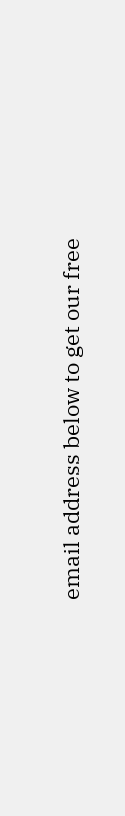email address below to get our free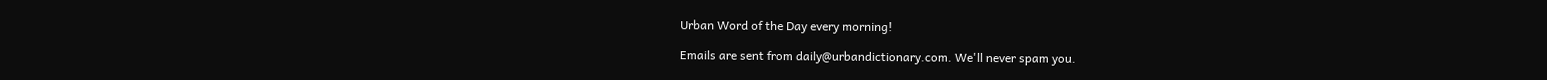Urban Word of the Day every morning!

Emails are sent from daily@urbandictionary.com. We'll never spam you.